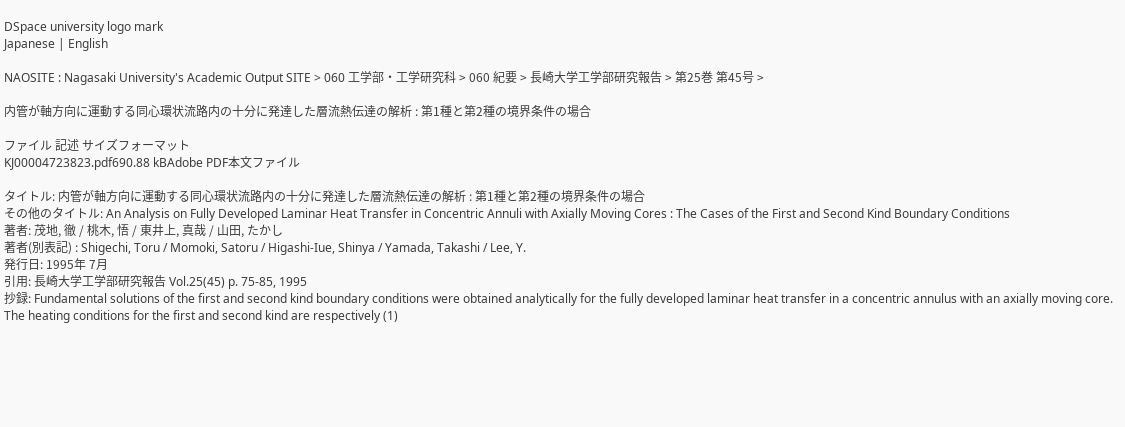DSpace university logo mark
Japanese | English

NAOSITE : Nagasaki University's Academic Output SITE > 060 工学部・工学研究科 > 060 紀要 > 長崎大学工学部研究報告 > 第25巻 第45号 >

内管が軸方向に運動する同心環状流路内の十分に発達した層流熱伝達の解析 : 第1種と第2種の境界条件の場合

ファイル 記述 サイズフォーマット
KJ00004723823.pdf690.88 kBAdobe PDF本文ファイル

タイトル: 内管が軸方向に運動する同心環状流路内の十分に発達した層流熱伝達の解析 : 第1種と第2種の境界条件の場合
その他のタイトル: An Analysis on Fully Developed Laminar Heat Transfer in Concentric Annuli with Axially Moving Cores : The Cases of the First and Second Kind Boundary Conditions
著者: 茂地, 徹 / 桃木, 悟 / 東井上, 真哉 / 山田, たかし
著者(別表記) : Shigechi, Toru / Momoki, Satoru / Higashi-Iue, Shinya / Yamada, Takashi / Lee, Y.
発行日: 1995年 7月
引用: 長崎大学工学部研究報告 Vol.25(45) p. 75-85, 1995
抄録: Fundamental solutions of the first and second kind boundary conditions were obtained analytically for the fully developed laminar heat transfer in a concentric annulus with an axially moving core. The heating conditions for the first and second kind are respectively (1)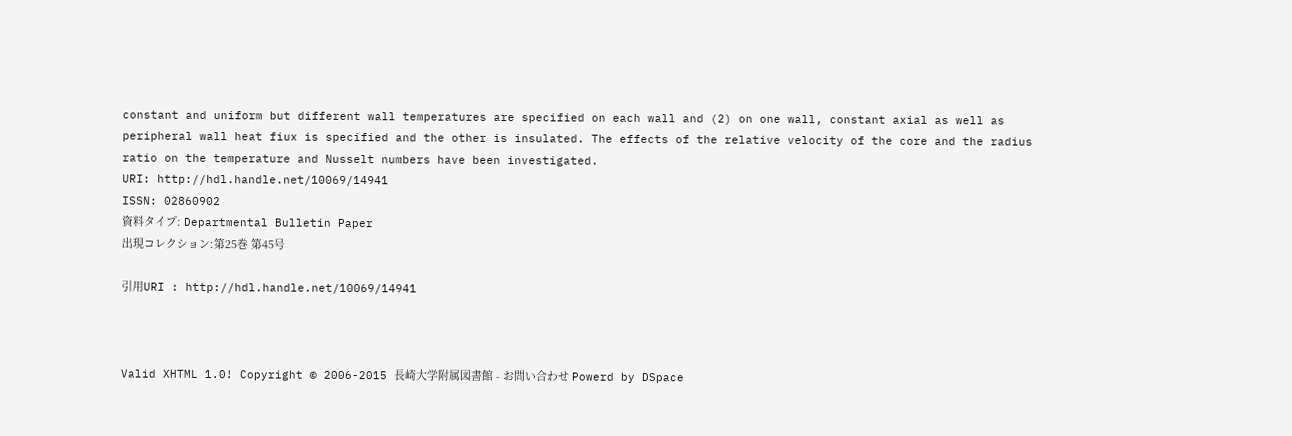constant and uniform but different wall temperatures are specified on each wall and (2) on one wall, constant axial as well as peripheral wall heat fiux is specified and the other is insulated. The effects of the relative velocity of the core and the radius ratio on the temperature and Nusselt numbers have been investigated.
URI: http://hdl.handle.net/10069/14941
ISSN: 02860902
資料タイプ: Departmental Bulletin Paper
出現コレクション:第25巻 第45号

引用URI : http://hdl.handle.net/10069/14941



Valid XHTML 1.0! Copyright © 2006-2015 長崎大学附属図書館 - お問い合わせ Powerd by DSpace